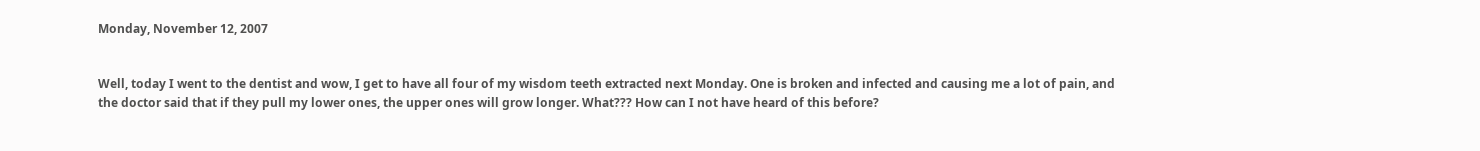Monday, November 12, 2007


Well, today I went to the dentist and wow, I get to have all four of my wisdom teeth extracted next Monday. One is broken and infected and causing me a lot of pain, and the doctor said that if they pull my lower ones, the upper ones will grow longer. What??? How can I not have heard of this before?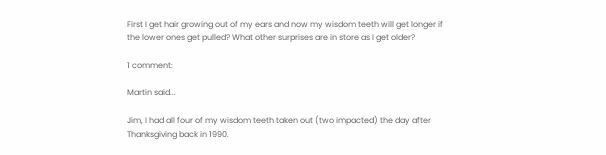First I get hair growing out of my ears and now my wisdom teeth will get longer if the lower ones get pulled? What other surprises are in store as I get older?

1 comment:

Martin said...

Jim, I had all four of my wisdom teeth taken out (two impacted) the day after Thanksgiving back in 1990.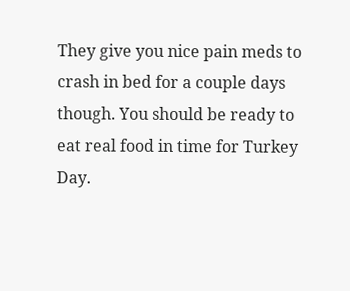They give you nice pain meds to crash in bed for a couple days though. You should be ready to eat real food in time for Turkey Day.